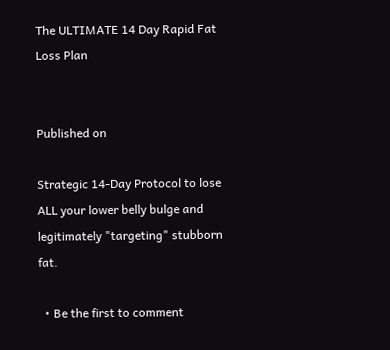The ULTIMATE 14 Day Rapid Fat Loss Plan


Published on

Strategic 14-Day Protocol to lose ALL your lower belly bulge and legitimately "targeting" stubborn fat.

  • Be the first to comment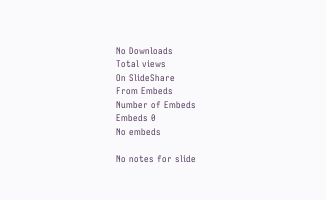No Downloads
Total views
On SlideShare
From Embeds
Number of Embeds
Embeds 0
No embeds

No notes for slide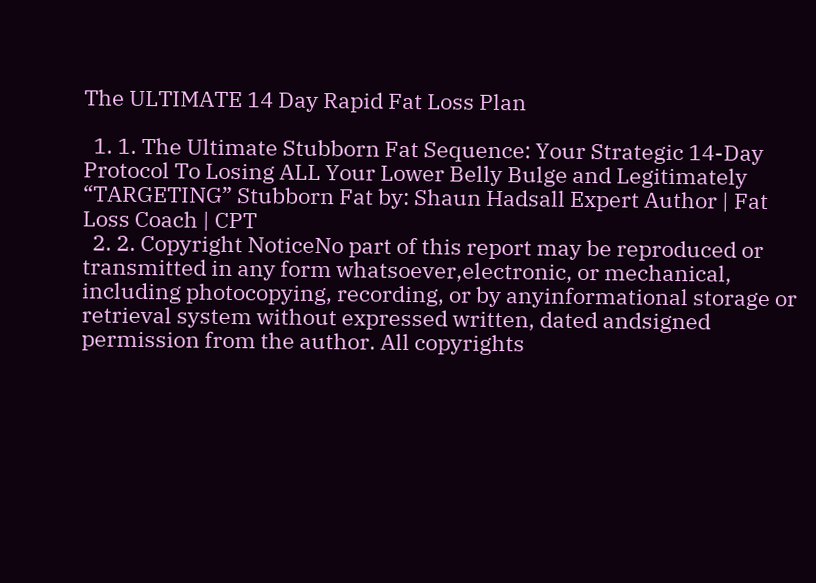The ULTIMATE 14 Day Rapid Fat Loss Plan

  1. 1. The Ultimate Stubborn Fat Sequence: Your Strategic 14-Day Protocol To Losing ALL Your Lower Belly Bulge and Legitimately “TARGETING” Stubborn Fat by: Shaun Hadsall Expert Author | Fat Loss Coach | CPT
  2. 2. Copyright NoticeNo part of this report may be reproduced or transmitted in any form whatsoever,electronic, or mechanical, including photocopying, recording, or by anyinformational storage or retrieval system without expressed written, dated andsigned permission from the author. All copyrights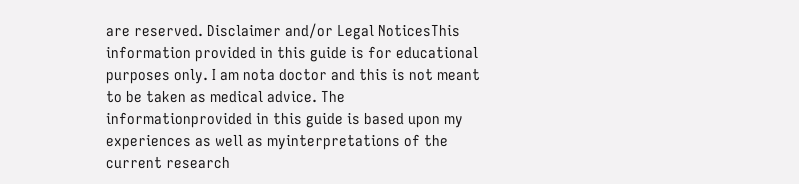are reserved. Disclaimer and/or Legal NoticesThis information provided in this guide is for educational purposes only. I am nota doctor and this is not meant to be taken as medical advice. The informationprovided in this guide is based upon my experiences as well as myinterpretations of the current research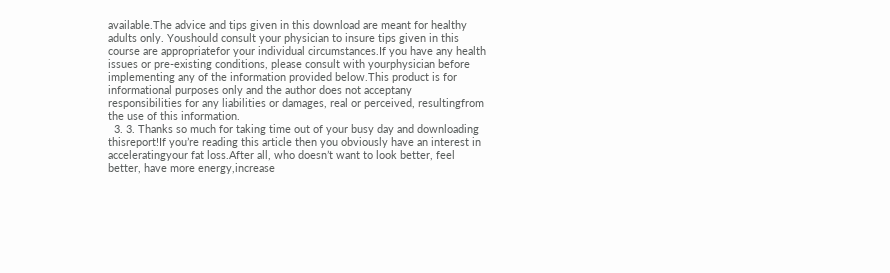available.The advice and tips given in this download are meant for healthy adults only. Youshould consult your physician to insure tips given in this course are appropriatefor your individual circumstances.If you have any health issues or pre-existing conditions, please consult with yourphysician before implementing any of the information provided below.This product is for informational purposes only and the author does not acceptany responsibilities for any liabilities or damages, real or perceived, resultingfrom the use of this information.
  3. 3. Thanks so much for taking time out of your busy day and downloading thisreport!If you’re reading this article then you obviously have an interest in acceleratingyour fat loss.After all, who doesn’t want to look better, feel better, have more energy,increase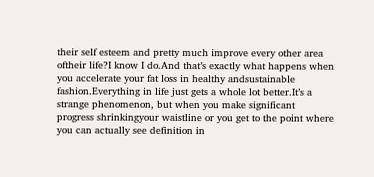their self esteem and pretty much improve every other area oftheir life?I know I do.And that’s exactly what happens when you accelerate your fat loss in healthy andsustainable fashion.Everything in life just gets a whole lot better.It’s a strange phenomenon, but when you make significant progress shrinkingyour waistline or you get to the point where you can actually see definition in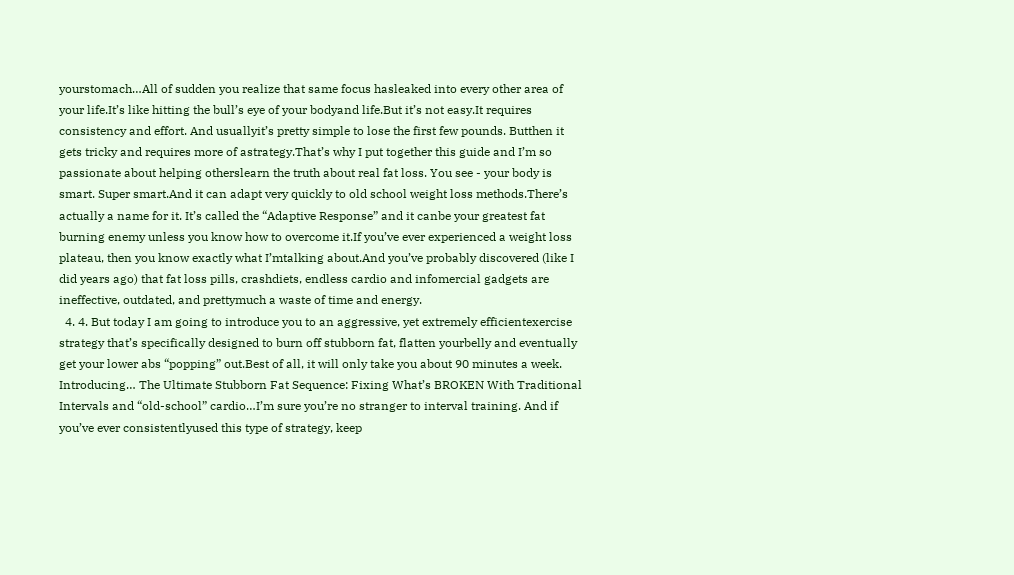yourstomach…All of sudden you realize that same focus hasleaked into every other area of your life.It’s like hitting the bull’s eye of your bodyand life.But it’s not easy.It requires consistency and effort. And usuallyit’s pretty simple to lose the first few pounds. Butthen it gets tricky and requires more of astrategy.That’s why I put together this guide and I’m so passionate about helping otherslearn the truth about real fat loss. You see - your body is smart. Super smart.And it can adapt very quickly to old school weight loss methods.There’s actually a name for it. It’s called the “Adaptive Response” and it canbe your greatest fat burning enemy unless you know how to overcome it.If you’ve ever experienced a weight loss plateau, then you know exactly what I’mtalking about.And you’ve probably discovered (like I did years ago) that fat loss pills, crashdiets, endless cardio and infomercial gadgets are ineffective, outdated, and prettymuch a waste of time and energy.
  4. 4. But today I am going to introduce you to an aggressive, yet extremely efficientexercise strategy that’s specifically designed to burn off stubborn fat, flatten yourbelly and eventually get your lower abs “popping” out.Best of all, it will only take you about 90 minutes a week. Introducing… The Ultimate Stubborn Fat Sequence: Fixing What’s BROKEN With Traditional Intervals and “old-school” cardio…I’m sure you’re no stranger to interval training. And if you’ve ever consistentlyused this type of strategy, keep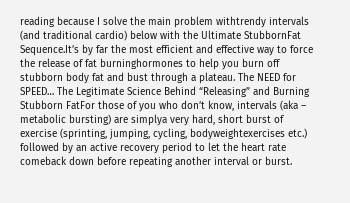reading because I solve the main problem withtrendy intervals (and traditional cardio) below with the Ultimate StubbornFat Sequence.It’s by far the most efficient and effective way to force the release of fat burninghormones to help you burn off stubborn body fat and bust through a plateau. The NEED for SPEED… The Legitimate Science Behind “Releasing” and Burning Stubborn FatFor those of you who don’t know, intervals (aka – metabolic bursting) are simplya very hard, short burst of exercise (sprinting, jumping, cycling, bodyweightexercises etc.) followed by an active recovery period to let the heart rate comeback down before repeating another interval or burst.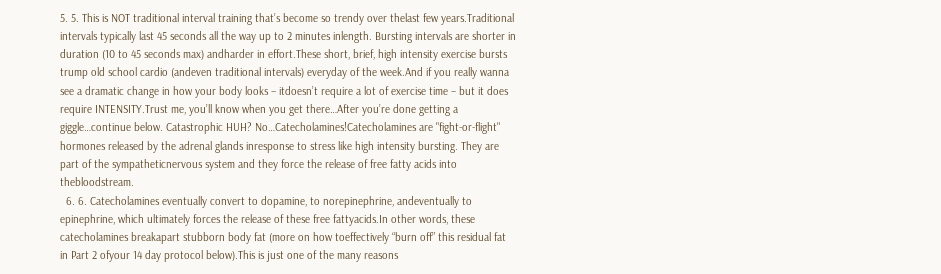5. 5. This is NOT traditional interval training that’s become so trendy over thelast few years.Traditional intervals typically last 45 seconds all the way up to 2 minutes inlength. Bursting intervals are shorter in duration (10 to 45 seconds max) andharder in effort.These short, brief, high intensity exercise bursts trump old school cardio (andeven traditional intervals) everyday of the week.And if you really wanna see a dramatic change in how your body looks – itdoesn’t require a lot of exercise time – but it does require INTENSITY.Trust me, you’ll know when you get there…After you’re done getting a giggle…continue below. Catastrophic HUH? No…Catecholamines!Catecholamines are "fight-or-flight" hormones released by the adrenal glands inresponse to stress like high intensity bursting. They are part of the sympatheticnervous system and they force the release of free fatty acids into thebloodstream.
  6. 6. Catecholamines eventually convert to dopamine, to norepinephrine, andeventually to epinephrine, which ultimately forces the release of these free fattyacids.In other words, these catecholamines breakapart stubborn body fat (more on how toeffectively “burn off” this residual fat in Part 2 ofyour 14 day protocol below).This is just one of the many reasons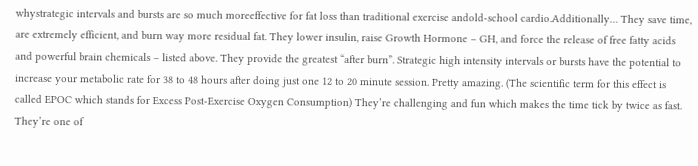whystrategic intervals and bursts are so much moreeffective for fat loss than traditional exercise andold-school cardio.Additionally… They save time, are extremely efficient, and burn way more residual fat. They lower insulin, raise Growth Hormone – GH, and force the release of free fatty acids and powerful brain chemicals – listed above. They provide the greatest “after burn”. Strategic high intensity intervals or bursts have the potential to increase your metabolic rate for 38 to 48 hours after doing just one 12 to 20 minute session. Pretty amazing. (The scientific term for this effect is called EPOC which stands for Excess Post-Exercise Oxygen Consumption) They’re challenging and fun which makes the time tick by twice as fast. They’re one of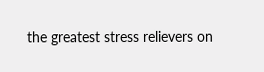the greatest stress relievers on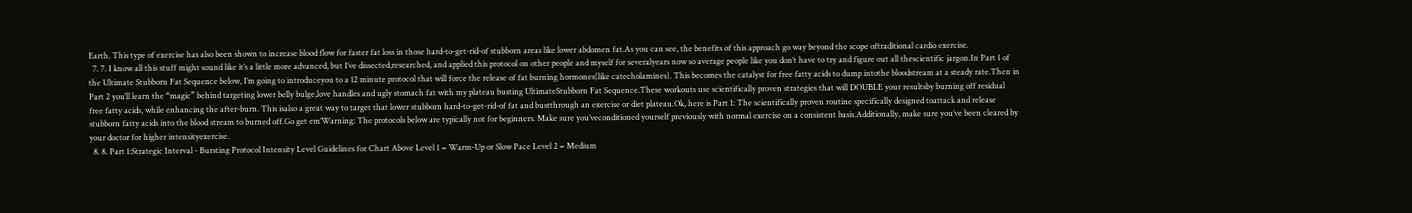Earth. This type of exercise has also been shown to increase blood flow for faster fat loss in those hard-to-get-rid-of stubborn areas like lower abdomen fat.As you can see, the benefits of this approach go way beyond the scope oftraditional cardio exercise.
  7. 7. I know all this stuff might sound like it’s a little more advanced, but I’ve dissected,researched, and applied this protocol on other people and myself for severalyears now so average people like you don’t have to try and figure out all thescientific jargon.In Part 1 of the Ultimate Stubborn Fat Sequence below, I’m going to introduceyou to a 12 minute protocol that will force the release of fat burning hormones(like catecholamines). This becomes the catalyst for free fatty acids to dump intothe bloodstream at a steady rate.Then in Part 2 you’ll learn the “magic” behind targeting lower belly bulge,love handles and ugly stomach fat with my plateau busting UltimateStubborn Fat Sequence.These workouts use scientifically proven strategies that will DOUBLE your resultsby burning off residual free fatty acids, while enhancing the after-burn. This isalso a great way to target that lower stubborn hard-to-get-rid-of fat and bustthrough an exercise or diet plateau.Ok, here is Part 1: The scientifically proven routine specifically designed toattack and release stubborn fatty acids into the blood stream to burned off.Go get em’Warning: The protocols below are typically not for beginners. Make sure you’veconditioned yourself previously with normal exercise on a consistent basis.Additionally, make sure you’ve been cleared by your doctor for higher intensityexercise.
  8. 8. Part 1:Strategic Interval - Bursting Protocol Intensity Level Guidelines for Chart Above Level 1 = Warm-Up or Slow Pace Level 2 = Medium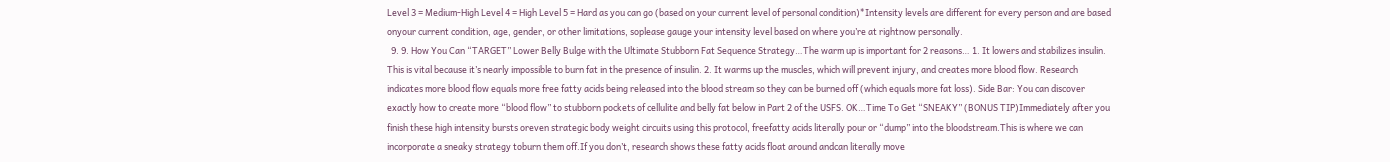Level 3 = Medium-High Level 4 = High Level 5 = Hard as you can go (based on your current level of personal condition)*Intensity levels are different for every person and are based onyour current condition, age, gender, or other limitations, soplease gauge your intensity level based on where you’re at rightnow personally.
  9. 9. How You Can “TARGET” Lower Belly Bulge with the Ultimate Stubborn Fat Sequence Strategy…The warm up is important for 2 reasons… 1. It lowers and stabilizes insulin. This is vital because it’s nearly impossible to burn fat in the presence of insulin. 2. It warms up the muscles, which will prevent injury, and creates more blood flow. Research indicates more blood flow equals more free fatty acids being released into the blood stream so they can be burned off (which equals more fat loss). Side Bar: You can discover exactly how to create more “blood flow” to stubborn pockets of cellulite and belly fat below in Part 2 of the USFS. OK…Time To Get “SNEAKY” (BONUS TIP)Immediately after you finish these high intensity bursts oreven strategic body weight circuits using this protocol, freefatty acids literally pour or “dump” into the bloodstream.This is where we can incorporate a sneaky strategy toburn them off.If you don’t, research shows these fatty acids float around andcan literally move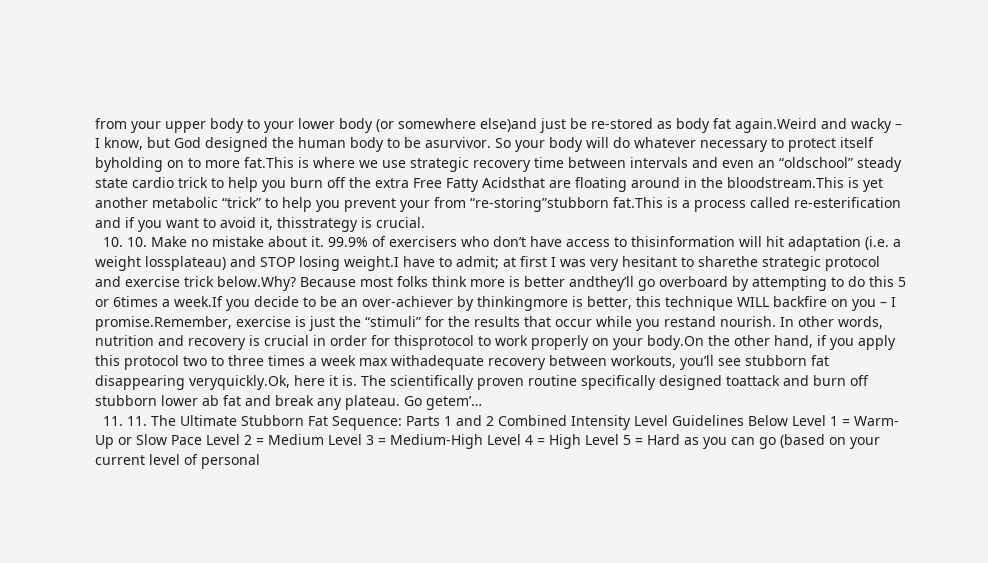from your upper body to your lower body (or somewhere else)and just be re-stored as body fat again.Weird and wacky – I know, but God designed the human body to be asurvivor. So your body will do whatever necessary to protect itself byholding on to more fat.This is where we use strategic recovery time between intervals and even an “oldschool” steady state cardio trick to help you burn off the extra Free Fatty Acidsthat are floating around in the bloodstream.This is yet another metabolic “trick” to help you prevent your from “re-storing”stubborn fat.This is a process called re-esterification and if you want to avoid it, thisstrategy is crucial.
  10. 10. Make no mistake about it. 99.9% of exercisers who don’t have access to thisinformation will hit adaptation (i.e. a weight lossplateau) and STOP losing weight.I have to admit; at first I was very hesitant to sharethe strategic protocol and exercise trick below.Why? Because most folks think more is better andthey’ll go overboard by attempting to do this 5 or 6times a week.If you decide to be an over-achiever by thinkingmore is better, this technique WILL backfire on you – I promise.Remember, exercise is just the “stimuli” for the results that occur while you restand nourish. In other words, nutrition and recovery is crucial in order for thisprotocol to work properly on your body.On the other hand, if you apply this protocol two to three times a week max withadequate recovery between workouts, you’ll see stubborn fat disappearing veryquickly.Ok, here it is. The scientifically proven routine specifically designed toattack and burn off stubborn lower ab fat and break any plateau. Go getem’…
  11. 11. The Ultimate Stubborn Fat Sequence: Parts 1 and 2 Combined Intensity Level Guidelines Below Level 1 = Warm-Up or Slow Pace Level 2 = Medium Level 3 = Medium-High Level 4 = High Level 5 = Hard as you can go (based on your current level of personal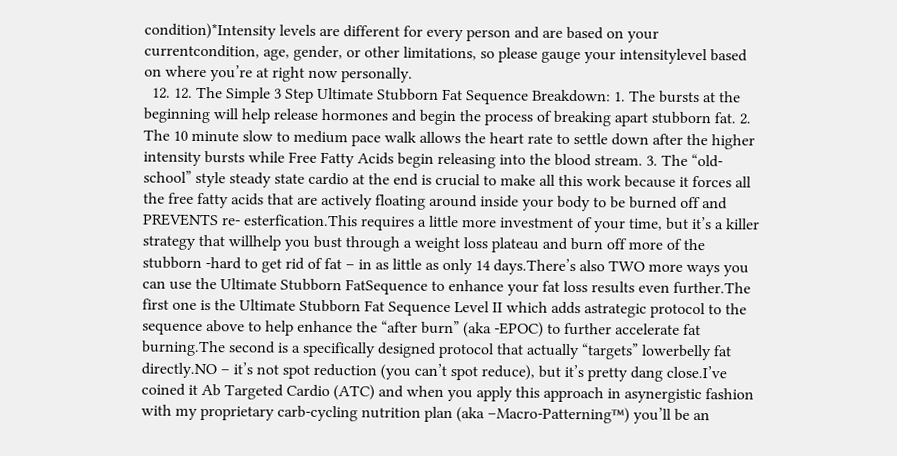condition)*Intensity levels are different for every person and are based on your currentcondition, age, gender, or other limitations, so please gauge your intensitylevel based on where you’re at right now personally.
  12. 12. The Simple 3 Step Ultimate Stubborn Fat Sequence Breakdown: 1. The bursts at the beginning will help release hormones and begin the process of breaking apart stubborn fat. 2. The 10 minute slow to medium pace walk allows the heart rate to settle down after the higher intensity bursts while Free Fatty Acids begin releasing into the blood stream. 3. The “old-school” style steady state cardio at the end is crucial to make all this work because it forces all the free fatty acids that are actively floating around inside your body to be burned off and PREVENTS re- esterfication.This requires a little more investment of your time, but it’s a killer strategy that willhelp you bust through a weight loss plateau and burn off more of the stubborn -hard to get rid of fat – in as little as only 14 days.There’s also TWO more ways you can use the Ultimate Stubborn FatSequence to enhance your fat loss results even further.The first one is the Ultimate Stubborn Fat Sequence Level II which adds astrategic protocol to the sequence above to help enhance the “after burn” (aka -EPOC) to further accelerate fat burning.The second is a specifically designed protocol that actually “targets” lowerbelly fat directly.NO – it’s not spot reduction (you can’t spot reduce), but it’s pretty dang close.I’ve coined it Ab Targeted Cardio (ATC) and when you apply this approach in asynergistic fashion with my proprietary carb-cycling nutrition plan (aka –Macro-Patterning™) you’ll be an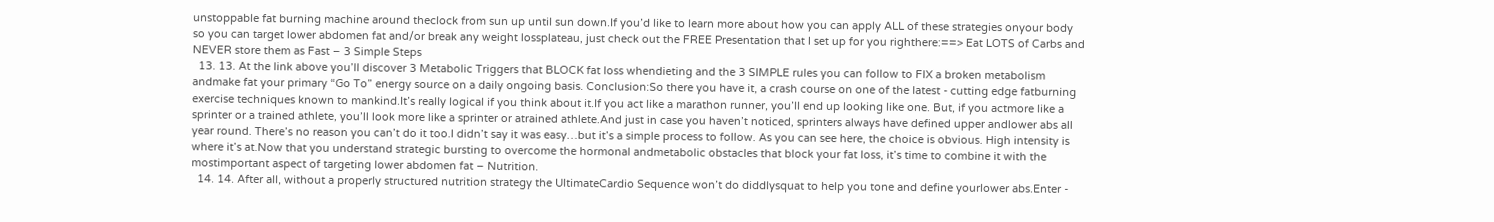unstoppable fat burning machine around theclock from sun up until sun down.If you’d like to learn more about how you can apply ALL of these strategies onyour body so you can target lower abdomen fat and/or break any weight lossplateau, just check out the FREE Presentation that I set up for you righthere:==> Eat LOTS of Carbs and NEVER store them as Fast – 3 Simple Steps
  13. 13. At the link above you’ll discover 3 Metabolic Triggers that BLOCK fat loss whendieting and the 3 SIMPLE rules you can follow to FIX a broken metabolism andmake fat your primary “Go To” energy source on a daily ongoing basis. Conclusion:So there you have it, a crash course on one of the latest - cutting edge fatburning exercise techniques known to mankind.It’s really logical if you think about it.If you act like a marathon runner, you’ll end up looking like one. But, if you actmore like a sprinter or a trained athlete, you’ll look more like a sprinter or atrained athlete.And just in case you haven’t noticed, sprinters always have defined upper andlower abs all year round. There’s no reason you can’t do it too.I didn’t say it was easy…but it’s a simple process to follow. As you can see here, the choice is obvious. High intensity is where it’s at.Now that you understand strategic bursting to overcome the hormonal andmetabolic obstacles that block your fat loss, it’s time to combine it with the mostimportant aspect of targeting lower abdomen fat – Nutrition.
  14. 14. After all, without a properly structured nutrition strategy the UltimateCardio Sequence won’t do diddlysquat to help you tone and define yourlower abs.Enter -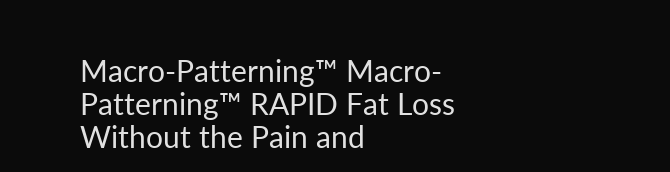Macro-Patterning™ Macro-Patterning™ RAPID Fat Loss Without the Pain and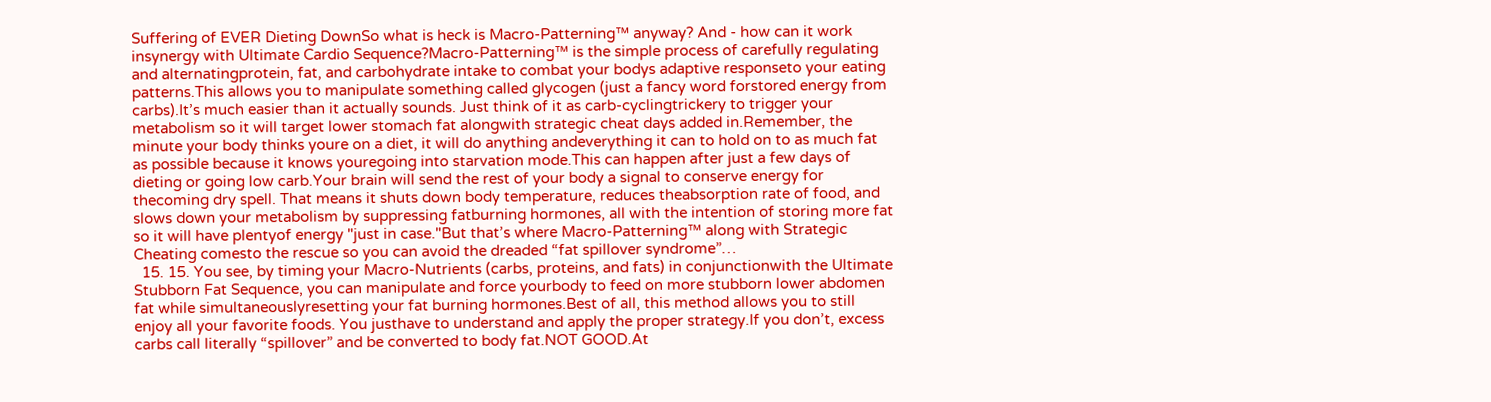Suffering of EVER Dieting DownSo what is heck is Macro-Patterning™ anyway? And - how can it work insynergy with Ultimate Cardio Sequence?Macro-Patterning™ is the simple process of carefully regulating and alternatingprotein, fat, and carbohydrate intake to combat your bodys adaptive responseto your eating patterns.This allows you to manipulate something called glycogen (just a fancy word forstored energy from carbs).It’s much easier than it actually sounds. Just think of it as carb-cyclingtrickery to trigger your metabolism so it will target lower stomach fat alongwith strategic cheat days added in.Remember, the minute your body thinks youre on a diet, it will do anything andeverything it can to hold on to as much fat as possible because it knows youregoing into starvation mode.This can happen after just a few days of dieting or going low carb.Your brain will send the rest of your body a signal to conserve energy for thecoming dry spell. That means it shuts down body temperature, reduces theabsorption rate of food, and slows down your metabolism by suppressing fatburning hormones, all with the intention of storing more fat so it will have plentyof energy "just in case."But that’s where Macro-Patterning™ along with Strategic Cheating comesto the rescue so you can avoid the dreaded “fat spillover syndrome”…
  15. 15. You see, by timing your Macro-Nutrients (carbs, proteins, and fats) in conjunctionwith the Ultimate Stubborn Fat Sequence, you can manipulate and force yourbody to feed on more stubborn lower abdomen fat while simultaneouslyresetting your fat burning hormones.Best of all, this method allows you to still enjoy all your favorite foods. You justhave to understand and apply the proper strategy.If you don’t, excess carbs call literally “spillover” and be converted to body fat.NOT GOOD.At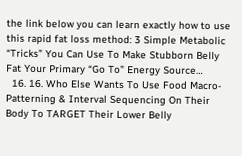the link below you can learn exactly how to use this rapid fat loss method: 3 Simple Metabolic “Tricks” You Can Use To Make Stubborn Belly Fat Your Primary “Go To” Energy Source…
  16. 16. Who Else Wants To Use Food Macro- Patterning & Interval Sequencing On Their Body To TARGET Their Lower Belly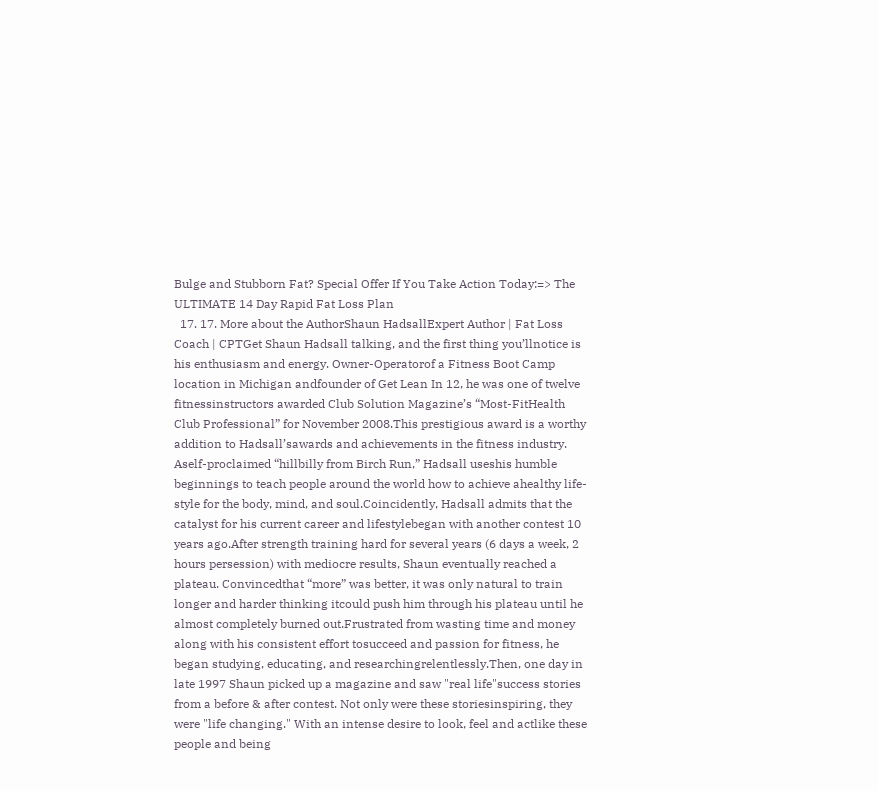Bulge and Stubborn Fat? Special Offer If You Take Action Today:=> The ULTIMATE 14 Day Rapid Fat Loss Plan
  17. 17. More about the AuthorShaun HadsallExpert Author | Fat Loss Coach | CPTGet Shaun Hadsall talking, and the first thing you’llnotice is his enthusiasm and energy. Owner-Operatorof a Fitness Boot Camp location in Michigan andfounder of Get Lean In 12, he was one of twelve fitnessinstructors awarded Club Solution Magazine’s “Most-FitHealth Club Professional” for November 2008.This prestigious award is a worthy addition to Hadsall’sawards and achievements in the fitness industry. Aself-proclaimed “hillbilly from Birch Run,” Hadsall useshis humble beginnings to teach people around the world how to achieve ahealthy life- style for the body, mind, and soul.Coincidently, Hadsall admits that the catalyst for his current career and lifestylebegan with another contest 10 years ago.After strength training hard for several years (6 days a week, 2 hours persession) with mediocre results, Shaun eventually reached a plateau. Convincedthat “more” was better, it was only natural to train longer and harder thinking itcould push him through his plateau until he almost completely burned out.Frustrated from wasting time and money along with his consistent effort tosucceed and passion for fitness, he began studying, educating, and researchingrelentlessly.Then, one day in late 1997 Shaun picked up a magazine and saw "real life"success stories from a before & after contest. Not only were these storiesinspiring, they were "life changing." With an intense desire to look, feel and actlike these people and being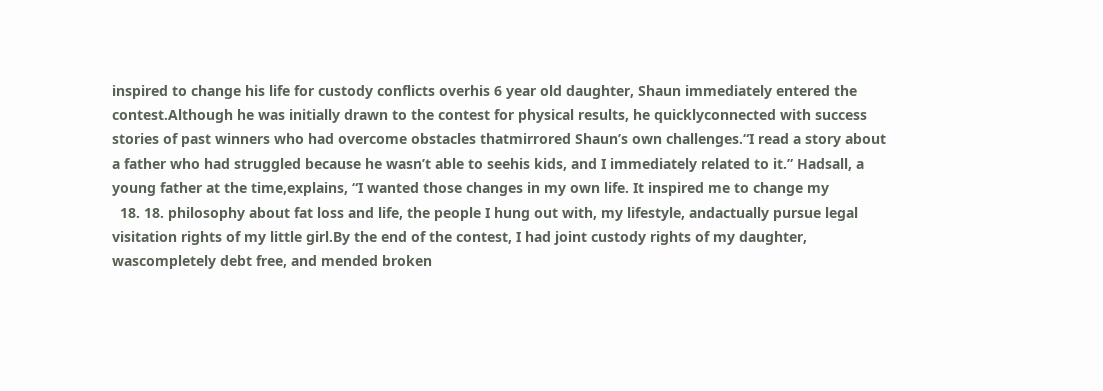inspired to change his life for custody conflicts overhis 6 year old daughter, Shaun immediately entered the contest.Although he was initially drawn to the contest for physical results, he quicklyconnected with success stories of past winners who had overcome obstacles thatmirrored Shaun’s own challenges.“I read a story about a father who had struggled because he wasn’t able to seehis kids, and I immediately related to it.” Hadsall, a young father at the time,explains, “I wanted those changes in my own life. It inspired me to change my
  18. 18. philosophy about fat loss and life, the people I hung out with, my lifestyle, andactually pursue legal visitation rights of my little girl.By the end of the contest, I had joint custody rights of my daughter, wascompletely debt free, and mended broken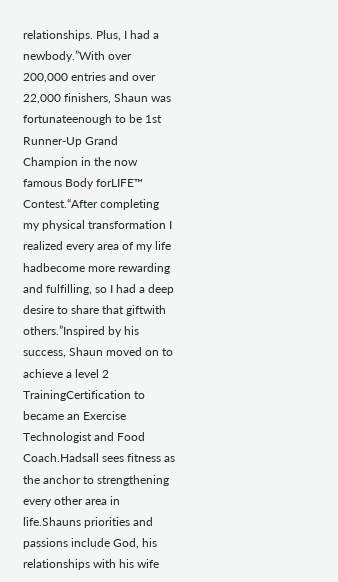relationships. Plus, I had a newbody.”With over 200,000 entries and over 22,000 finishers, Shaun was fortunateenough to be 1st Runner-Up Grand Champion in the now famous Body forLIFE™ Contest.“After completing my physical transformation I realized every area of my life hadbecome more rewarding and fulfilling, so I had a deep desire to share that giftwith others.”Inspired by his success, Shaun moved on to achieve a level 2 TrainingCertification to became an Exercise Technologist and Food Coach.Hadsall sees fitness as the anchor to strengthening every other area in life.Shauns priorities and passions include God, his relationships with his wife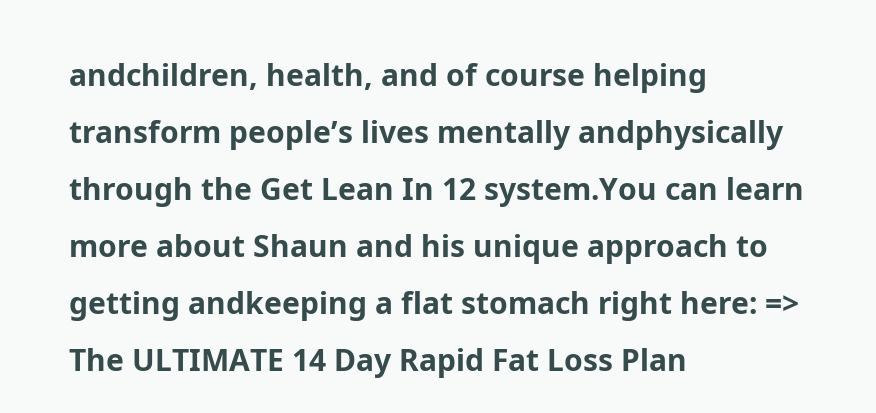andchildren, health, and of course helping transform people’s lives mentally andphysically through the Get Lean In 12 system.You can learn more about Shaun and his unique approach to getting andkeeping a flat stomach right here: => The ULTIMATE 14 Day Rapid Fat Loss Plan